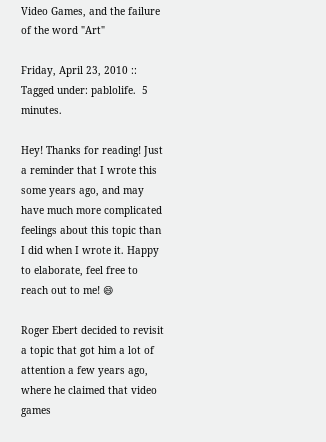Video Games, and the failure of the word "Art"

Friday, April 23, 2010 :: Tagged under: pablolife.  5 minutes.

Hey! Thanks for reading! Just a reminder that I wrote this some years ago, and may have much more complicated feelings about this topic than I did when I wrote it. Happy to elaborate, feel free to reach out to me! 😄

Roger Ebert decided to revisit a topic that got him a lot of attention a few years ago, where he claimed that video games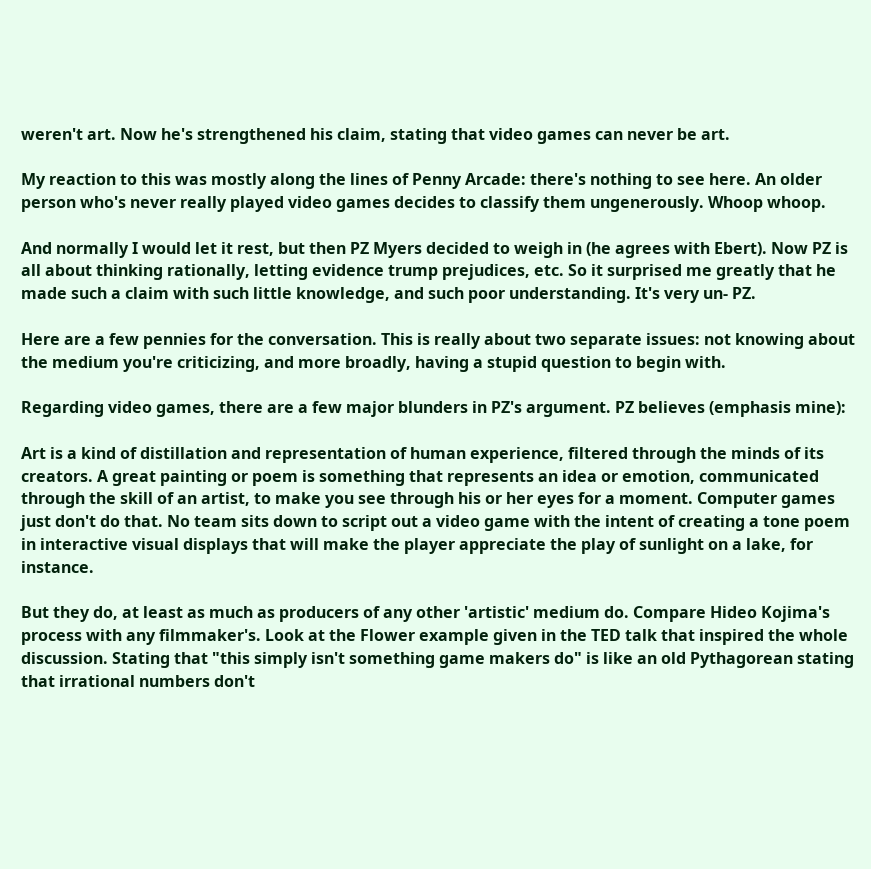weren't art. Now he's strengthened his claim, stating that video games can never be art.

My reaction to this was mostly along the lines of Penny Arcade: there's nothing to see here. An older person who's never really played video games decides to classify them ungenerously. Whoop whoop.

And normally I would let it rest, but then PZ Myers decided to weigh in (he agrees with Ebert). Now PZ is all about thinking rationally, letting evidence trump prejudices, etc. So it surprised me greatly that he made such a claim with such little knowledge, and such poor understanding. It's very un- PZ.

Here are a few pennies for the conversation. This is really about two separate issues: not knowing about the medium you're criticizing, and more broadly, having a stupid question to begin with.

Regarding video games, there are a few major blunders in PZ's argument. PZ believes (emphasis mine):

Art is a kind of distillation and representation of human experience, filtered through the minds of its creators. A great painting or poem is something that represents an idea or emotion, communicated through the skill of an artist, to make you see through his or her eyes for a moment. Computer games just don't do that. No team sits down to script out a video game with the intent of creating a tone poem in interactive visual displays that will make the player appreciate the play of sunlight on a lake, for instance.

But they do, at least as much as producers of any other 'artistic' medium do. Compare Hideo Kojima's process with any filmmaker's. Look at the Flower example given in the TED talk that inspired the whole discussion. Stating that "this simply isn't something game makers do" is like an old Pythagorean stating that irrational numbers don't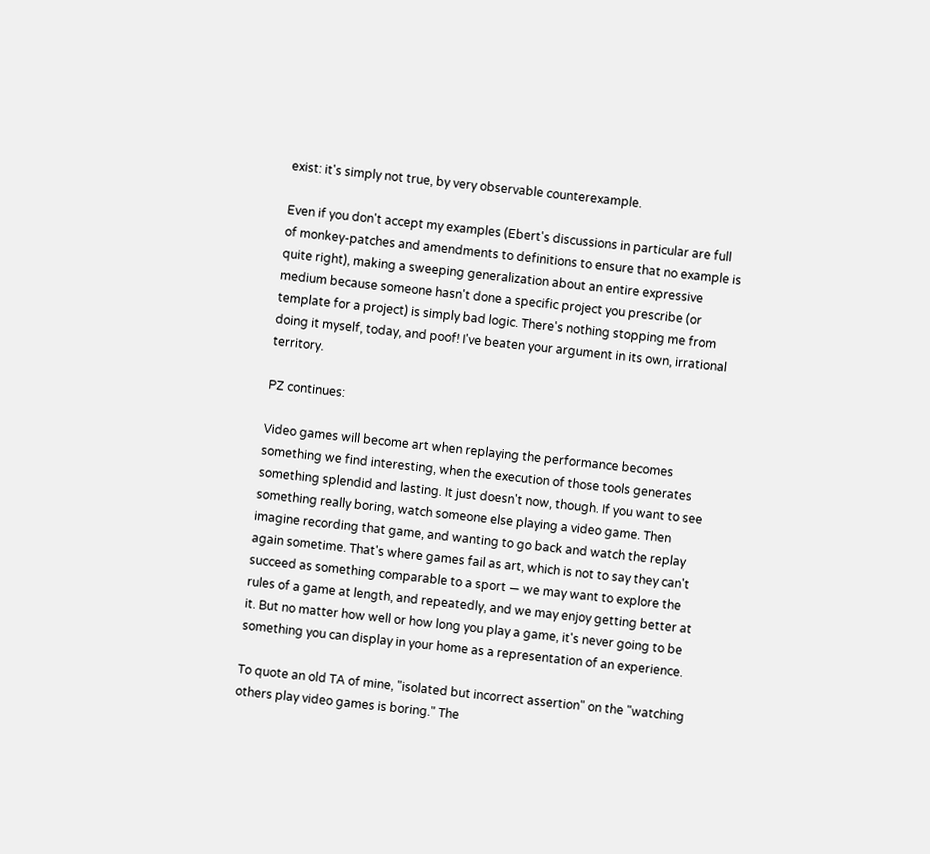exist: it's simply not true, by very observable counterexample.

Even if you don't accept my examples (Ebert's discussions in particular are full of monkey-patches and amendments to definitions to ensure that no example is quite right), making a sweeping generalization about an entire expressive medium because someone hasn't done a specific project you prescribe (or template for a project) is simply bad logic. There's nothing stopping me from doing it myself, today, and poof! I've beaten your argument in its own, irrational territory.

PZ continues:

Video games will become art when replaying the performance becomes something we find interesting, when the execution of those tools generates something splendid and lasting. It just doesn't now, though. If you want to see something really boring, watch someone else playing a video game. Then imagine recording that game, and wanting to go back and watch the replay again sometime. That's where games fail as art, which is not to say they can't succeed as something comparable to a sport — we may want to explore the rules of a game at length, and repeatedly, and we may enjoy getting better at it. But no matter how well or how long you play a game, it's never going to be something you can display in your home as a representation of an experience.

To quote an old TA of mine, "isolated but incorrect assertion" on the "watching others play video games is boring." The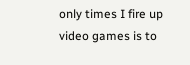only times I fire up video games is to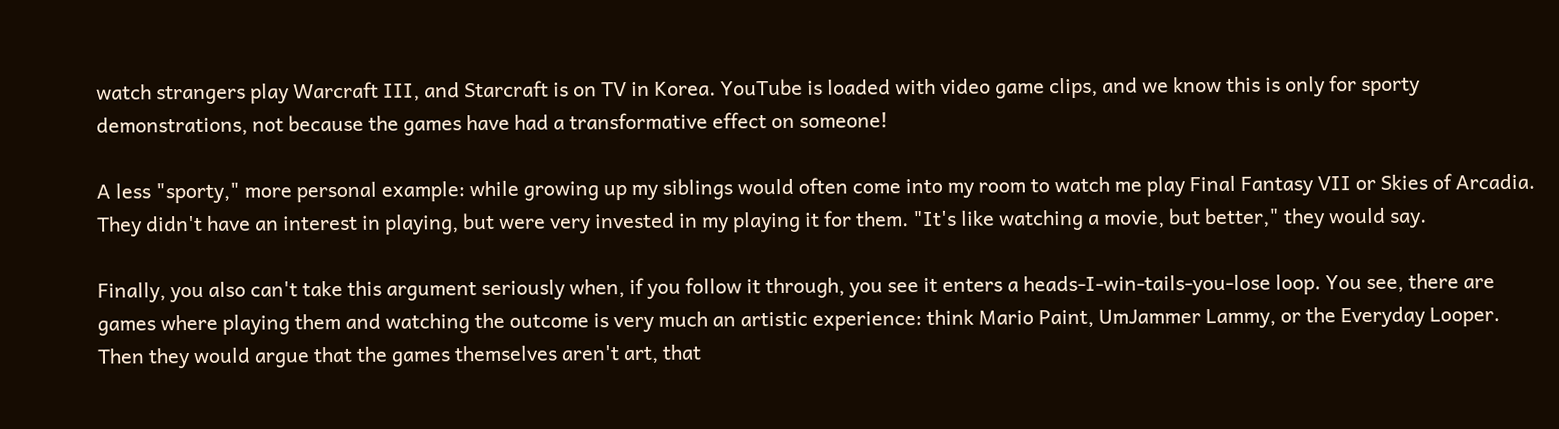watch strangers play Warcraft III, and Starcraft is on TV in Korea. YouTube is loaded with video game clips, and we know this is only for sporty demonstrations, not because the games have had a transformative effect on someone!

A less "sporty," more personal example: while growing up my siblings would often come into my room to watch me play Final Fantasy VII or Skies of Arcadia. They didn't have an interest in playing, but were very invested in my playing it for them. "It's like watching a movie, but better," they would say.

Finally, you also can't take this argument seriously when, if you follow it through, you see it enters a heads-I-win-tails-you-lose loop. You see, there are games where playing them and watching the outcome is very much an artistic experience: think Mario Paint, UmJammer Lammy, or the Everyday Looper. Then they would argue that the games themselves aren't art, that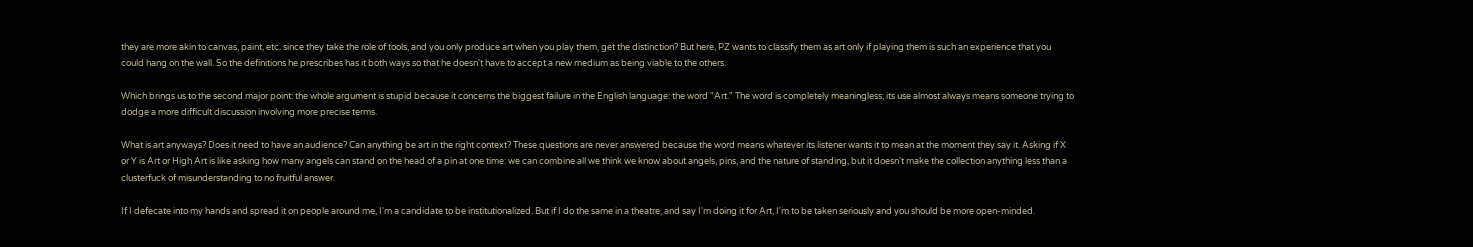they are more akin to canvas, paint, etc. since they take the role of tools, and you only produce art when you play them, get the distinction? But here, PZ wants to classify them as art only if playing them is such an experience that you could hang on the wall. So the definitions he prescribes has it both ways so that he doesn't have to accept a new medium as being viable to the others.

Which brings us to the second major point: the whole argument is stupid because it concerns the biggest failure in the English language: the word "Art." The word is completely meaningless; its use almost always means someone trying to dodge a more difficult discussion involving more precise terms.

What is art anyways? Does it need to have an audience? Can anything be art in the right context? These questions are never answered because the word means whatever its listener wants it to mean at the moment they say it. Asking if X or Y is Art or High Art is like asking how many angels can stand on the head of a pin at one time: we can combine all we think we know about angels, pins, and the nature of standing, but it doesn't make the collection anything less than a clusterfuck of misunderstanding to no fruitful answer.

If I defecate into my hands and spread it on people around me, I'm a candidate to be institutionalized. But if I do the same in a theatre, and say I'm doing it for Art, I'm to be taken seriously and you should be more open-minded.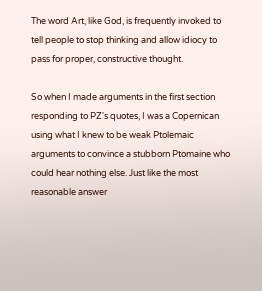The word Art, like God, is frequently invoked to tell people to stop thinking and allow idiocy to pass for proper, constructive thought.

So when I made arguments in the first section responding to PZ's quotes, I was a Copernican using what I knew to be weak Ptolemaic arguments to convince a stubborn Ptomaine who could hear nothing else. Just like the most reasonable answer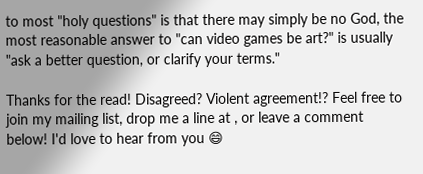to most "holy questions" is that there may simply be no God, the most reasonable answer to "can video games be art?" is usually "ask a better question, or clarify your terms."

Thanks for the read! Disagreed? Violent agreement!? Feel free to join my mailing list, drop me a line at , or leave a comment below! I'd love to hear from you 😄